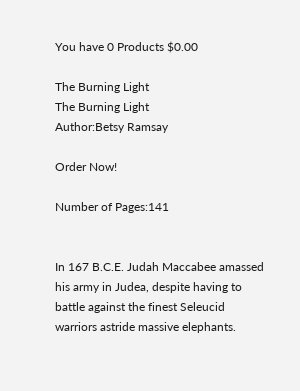You have 0 Products $0.00

The Burning Light
The Burning Light
Author:Betsy Ramsay

Order Now!

Number of Pages:141


In 167 B.C.E. Judah Maccabee amassed his army in Judea, despite having to battle against the finest Seleucid warriors astride massive elephants.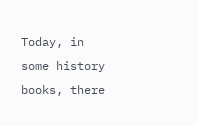Today, in some history books, there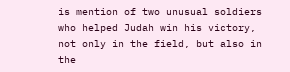is mention of two unusual soldiers who helped Judah win his victory, not only in the field, but also in the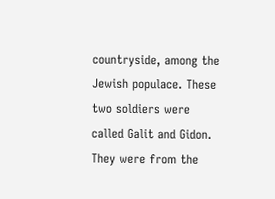countryside, among the Jewish populace. These two soldiers were called Galit and Gidon. They were from the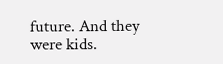future. And they were kids.